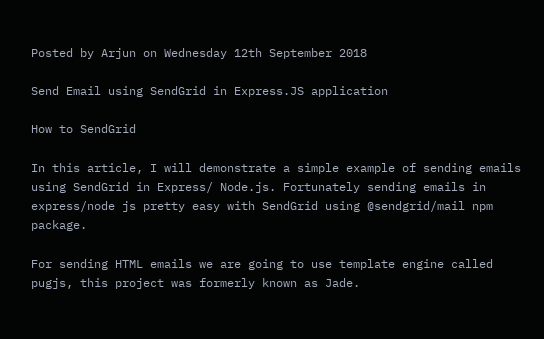Posted by Arjun on Wednesday 12th September 2018

Send Email using SendGrid in Express.JS application

How to SendGrid

In this article, I will demonstrate a simple example of sending emails using SendGrid in Express/ Node.js. Fortunately sending emails in express/node js pretty easy with SendGrid using @sendgrid/mail npm package.

For sending HTML emails we are going to use template engine called pugjs, this project was formerly known as Jade.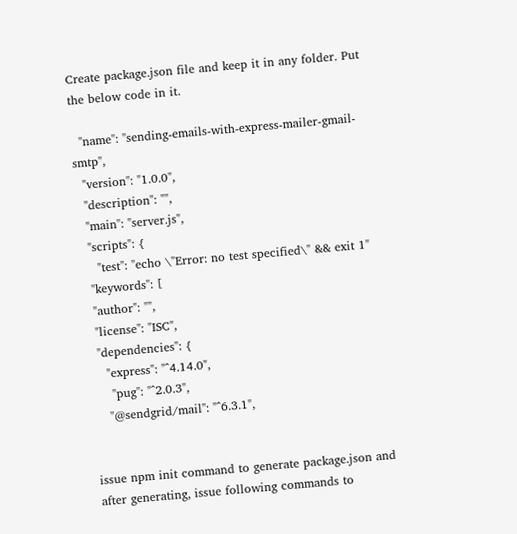Create package.json file and keep it in any folder. Put the below code in it.

  "name": "sending-emails-with-express-mailer-gmail-smtp",
  "version": "1.0.0",
  "description": "",
  "main": "server.js",
  "scripts": {
    "test": "echo \"Error: no test specified\" && exit 1"
  "keywords": [
  "author": "",
  "license": "ISC",
  "dependencies": {
    "express": "^4.14.0",
     "pug": "^2.0.3",
    "@sendgrid/mail": "^6.3.1",


issue npm init command to generate package.json and after generating, issue following commands to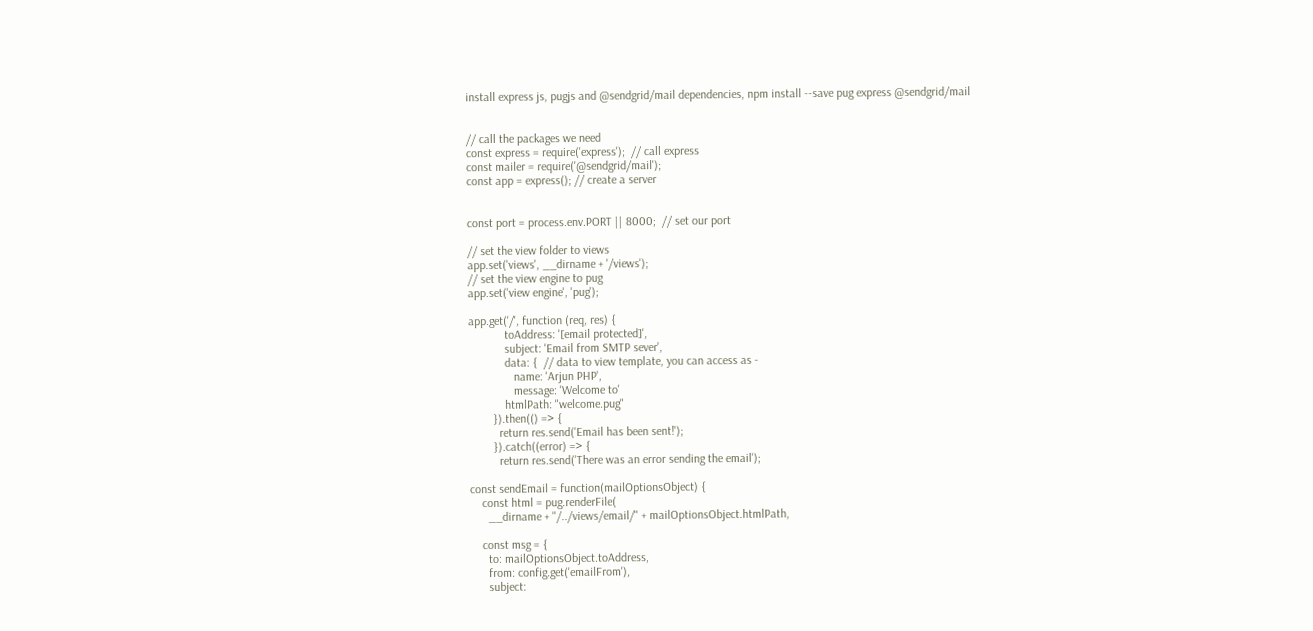install express js, pugjs and @sendgrid/mail dependencies, npm install --save pug express @sendgrid/mail


// call the packages we need
const express = require('express');  // call express
const mailer = require('@sendgrid/mail');
const app = express(); // create a server


const port = process.env.PORT || 8000;  // set our port

// set the view folder to views
app.set('views', __dirname + '/views');
// set the view engine to pug
app.set('view engine', 'pug');

app.get('/', function (req, res) {
            toAddress: '[email protected]',
            subject: 'Email from SMTP sever',
            data: {  // data to view template, you can access as -
               name: 'Arjun PHP',
               message: 'Welcome to'
            htmlPath: "welcome.pug"
        }).then(() => {
          return res.send('Email has been sent!');
        }).catch((error) => {
          return res.send('There was an error sending the email');

const sendEmail = function(mailOptionsObject) {
    const html = pug.renderFile(
      __dirname + "/../views/email/" + mailOptionsObject.htmlPath,

    const msg = {
      to: mailOptionsObject.toAddress,
      from: config.get('emailFrom'),
      subject: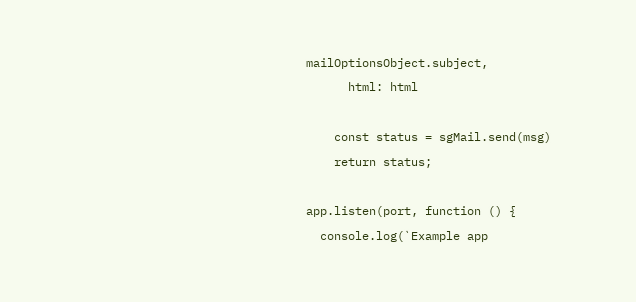mailOptionsObject.subject,
      html: html

    const status = sgMail.send(msg)
    return status;

app.listen(port, function () {
  console.log(`Example app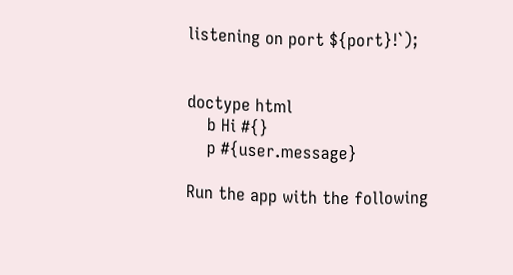listening on port ${port}!`);


doctype html
    b Hi #{}
    p #{user.message}

Run the app with the following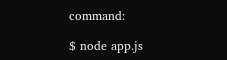command:

$ node app.js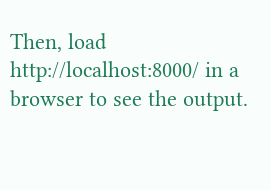Then, load http://localhost:8000/ in a browser to see the output.